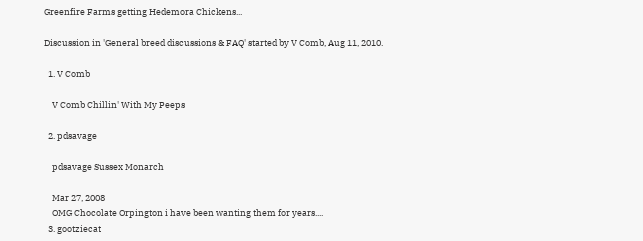Greenfire Farms getting Hedemora Chickens...

Discussion in 'General breed discussions & FAQ' started by V Comb, Aug 11, 2010.

  1. V Comb

    V Comb Chillin' With My Peeps

  2. pdsavage

    pdsavage Sussex Monarch

    Mar 27, 2008
    OMG Chocolate Orpington i have been wanting them for years....
  3. gootziecat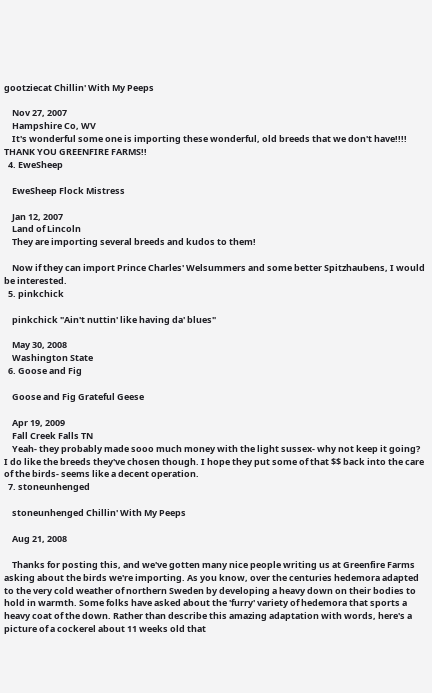gootziecat Chillin' With My Peeps

    Nov 27, 2007
    Hampshire Co, WV
    It's wonderful some one is importing these wonderful, old breeds that we don't have!!!! THANK YOU GREENFIRE FARMS!!
  4. EweSheep

    EweSheep Flock Mistress

    Jan 12, 2007
    Land of Lincoln
    They are importing several breeds and kudos to them!

    Now if they can import Prince Charles' Welsummers and some better Spitzhaubens, I would be interested.
  5. pinkchick

    pinkchick "Ain't nuttin' like having da' blues"

    May 30, 2008
    Washington State
  6. Goose and Fig

    Goose and Fig Grateful Geese

    Apr 19, 2009
    Fall Creek Falls TN
    Yeah- they probably made sooo much money with the light sussex- why not keep it going? I do like the breeds they've chosen though. I hope they put some of that $$ back into the care of the birds- seems like a decent operation.
  7. stoneunhenged

    stoneunhenged Chillin' With My Peeps

    Aug 21, 2008

    Thanks for posting this, and we've gotten many nice people writing us at Greenfire Farms asking about the birds we're importing. As you know, over the centuries hedemora adapted to the very cold weather of northern Sweden by developing a heavy down on their bodies to hold in warmth. Some folks have asked about the 'furry' variety of hedemora that sports a heavy coat of the down. Rather than describe this amazing adaptation with words, here's a picture of a cockerel about 11 weeks old that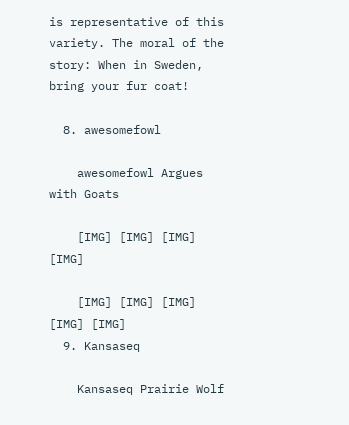is representative of this variety. The moral of the story: When in Sweden, bring your fur coat!

  8. awesomefowl

    awesomefowl Argues with Goats

    [IMG] [IMG] [IMG] [IMG]

    [IMG] [IMG] [IMG] [IMG] [IMG]
  9. Kansaseq

    Kansaseq Prairie Wolf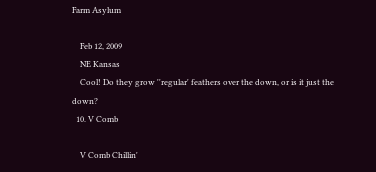Farm Asylum

    Feb 12, 2009
    NE Kansas
    Cool! Do they grow ''regular' feathers over the down, or is it just the down?
  10. V Comb

    V Comb Chillin'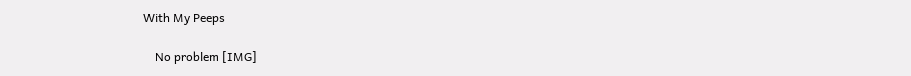With My Peeps

    No problem [IMG]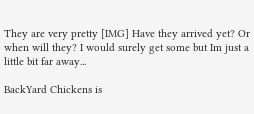They are very pretty [IMG] Have they arrived yet? Or when will they? I would surely get some but Im just a little bit far away...

BackYard Chickens is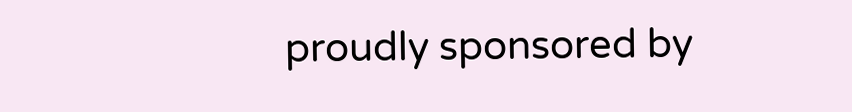proudly sponsored by